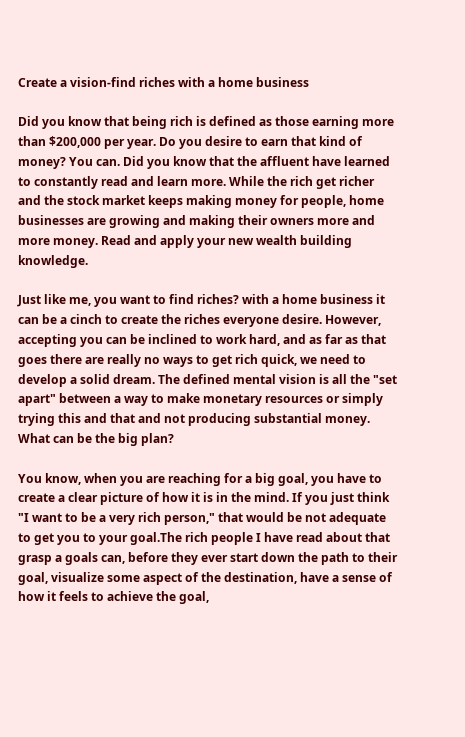Create a vision-find riches with a home business

Did you know that being rich is defined as those earning more than $200,000 per year. Do you desire to earn that kind of money? You can. Did you know that the affluent have learned to constantly read and learn more. While the rich get richer and the stock market keeps making money for people, home businesses are growing and making their owners more and more money. Read and apply your new wealth building knowledge.

Just like me, you want to find riches? with a home business it can be a cinch to create the riches everyone desire. However, accepting you can be inclined to work hard, and as far as that goes there are really no ways to get rich quick, we need to develop a solid dream. The defined mental vision is all the "set apart" between a way to make monetary resources or simply trying this and that and not producing substantial money. What can be the big plan?

You know, when you are reaching for a big goal, you have to create a clear picture of how it is in the mind. If you just think "I want to be a very rich person," that would be not adequate to get you to your goal.The rich people I have read about that grasp a goals can, before they ever start down the path to their goal, visualize some aspect of the destination, have a sense of how it feels to achieve the goal,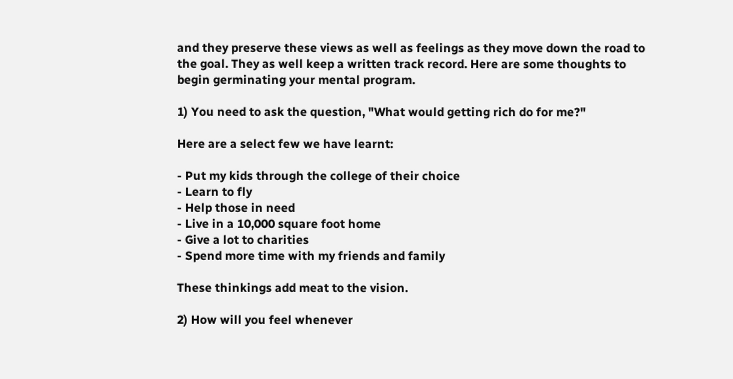and they preserve these views as well as feelings as they move down the road to the goal. They as well keep a written track record. Here are some thoughts to begin germinating your mental program.

1) You need to ask the question, "What would getting rich do for me?"

Here are a select few we have learnt:

- Put my kids through the college of their choice
- Learn to fly
- Help those in need
- Live in a 10,000 square foot home
- Give a lot to charities
- Spend more time with my friends and family

These thinkings add meat to the vision.

2) How will you feel whenever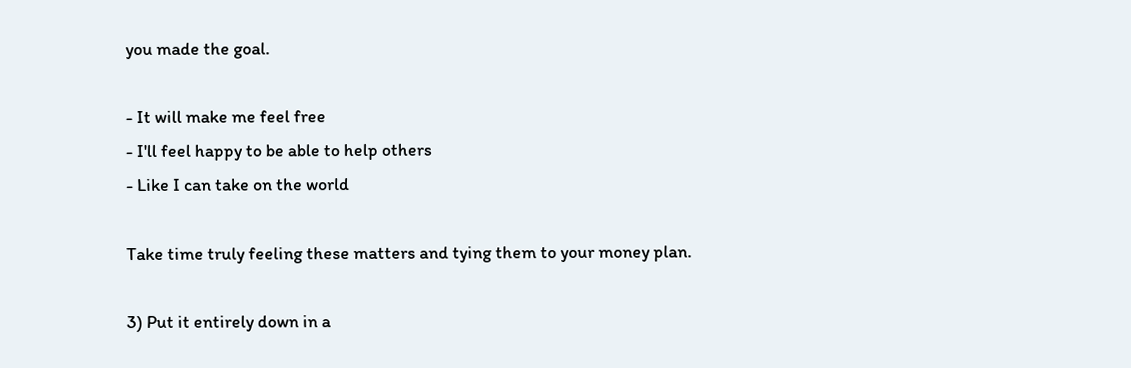you made the goal.

- It will make me feel free
- I'll feel happy to be able to help others
- Like I can take on the world

Take time truly feeling these matters and tying them to your money plan.

3) Put it entirely down in a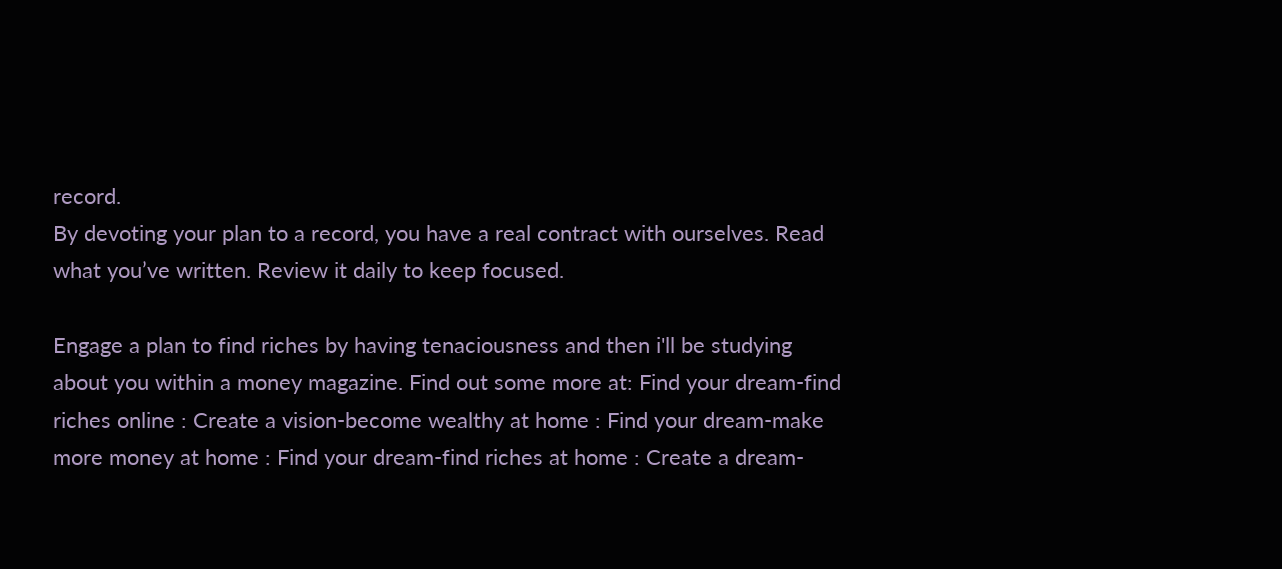record.
By devoting your plan to a record, you have a real contract with ourselves. Read what you’ve written. Review it daily to keep focused.

Engage a plan to find riches by having tenaciousness and then i'll be studying about you within a money magazine. Find out some more at: Find your dream-find riches online : Create a vision-become wealthy at home : Find your dream-make more money at home : Find your dream-find riches at home : Create a dream-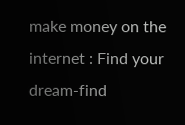make money on the internet : Find your dream-find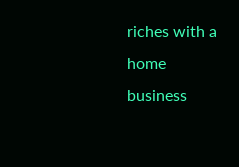riches with a home business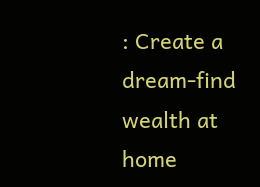: Create a dream-find wealth at home